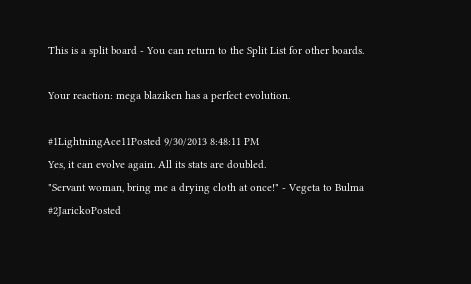This is a split board - You can return to the Split List for other boards.

Your reaction: mega blaziken has a perfect evolution.

#1LightningAce11Posted 9/30/2013 8:48:11 PM
Yes, it can evolve again. All its stats are doubled.
"Servant woman, bring me a drying cloth at once!" - Vegeta to Bulma
#2JarickoPosted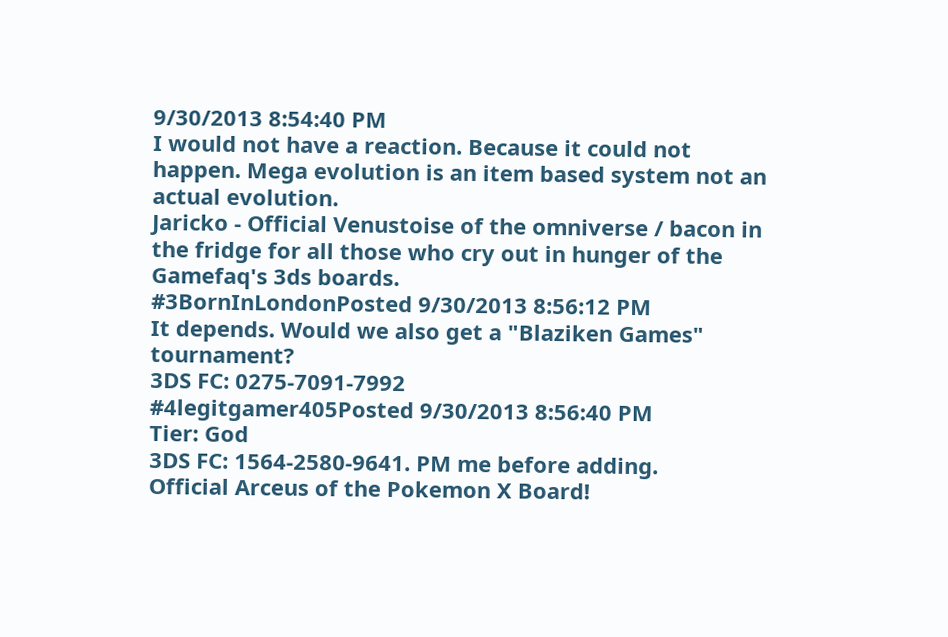9/30/2013 8:54:40 PM
I would not have a reaction. Because it could not happen. Mega evolution is an item based system not an actual evolution.
Jaricko - Official Venustoise of the omniverse / bacon in the fridge for all those who cry out in hunger of the Gamefaq's 3ds boards.
#3BornInLondonPosted 9/30/2013 8:56:12 PM
It depends. Would we also get a "Blaziken Games" tournament?
3DS FC: 0275-7091-7992
#4legitgamer405Posted 9/30/2013 8:56:40 PM
Tier: God
3DS FC: 1564-2580-9641. PM me before adding.
Official Arceus of the Pokemon X Board!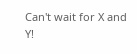Can't wait for X and Y!